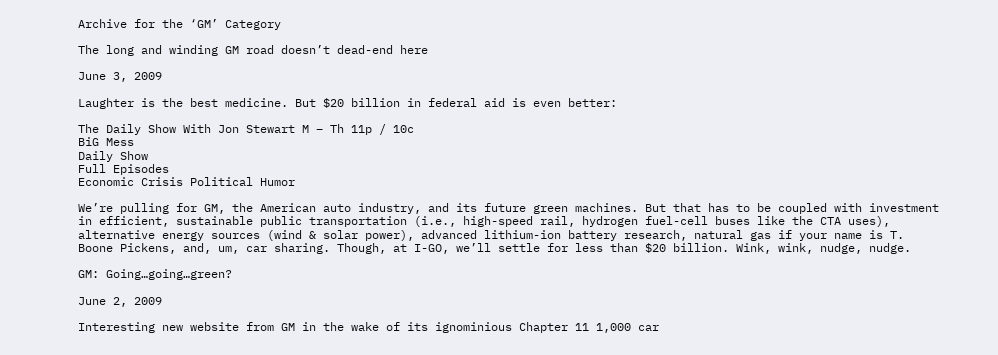Archive for the ‘GM’ Category

The long and winding GM road doesn’t dead-end here

June 3, 2009

Laughter is the best medicine. But $20 billion in federal aid is even better:

The Daily Show With Jon Stewart M – Th 11p / 10c
BiG Mess
Daily Show
Full Episodes
Economic Crisis Political Humor

We’re pulling for GM, the American auto industry, and its future green machines. But that has to be coupled with investment in efficient, sustainable public transportation (i.e., high-speed rail, hydrogen fuel-cell buses like the CTA uses), alternative energy sources (wind & solar power), advanced lithium-ion battery research, natural gas if your name is T. Boone Pickens, and, um, car sharing. Though, at I-GO, we’ll settle for less than $20 billion. Wink, wink, nudge, nudge.

GM: Going…going…green?

June 2, 2009

Interesting new website from GM in the wake of its ignominious Chapter 11 1,000 car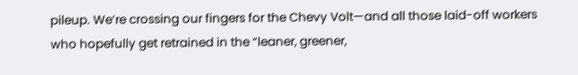pileup. We’re crossing our fingers for the Chevy Volt—and all those laid-off workers who hopefully get retrained in the “leaner, greener,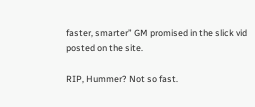faster, smarter” GM promised in the slick vid posted on the site.

RIP, Hummer? Not so fast.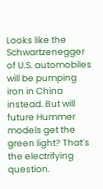Looks like the Schwartzenegger of U.S. automobiles will be pumping iron in China instead. But will future Hummer models get the green light? That’s the electrifying question.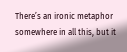There’s an ironic metaphor somewhere in all this, but it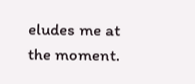eludes me at the moment.